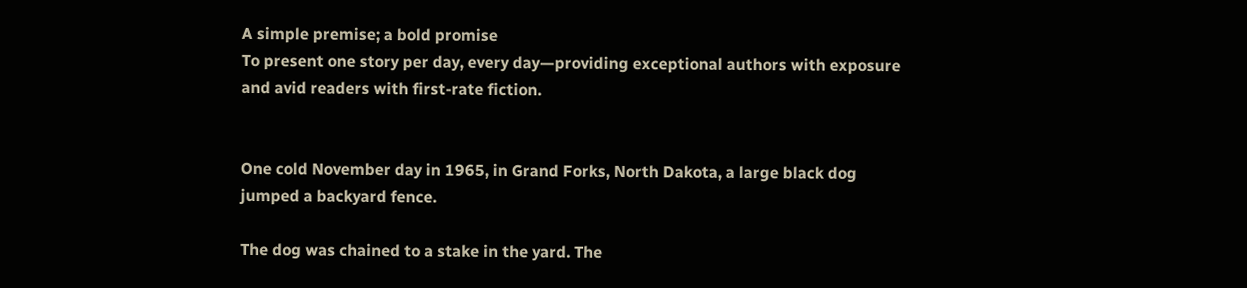A simple premise; a bold promise
To present one story per day, every day—providing exceptional authors with exposure and avid readers with first-rate fiction.


One cold November day in 1965, in Grand Forks, North Dakota, a large black dog jumped a backyard fence.

The dog was chained to a stake in the yard. The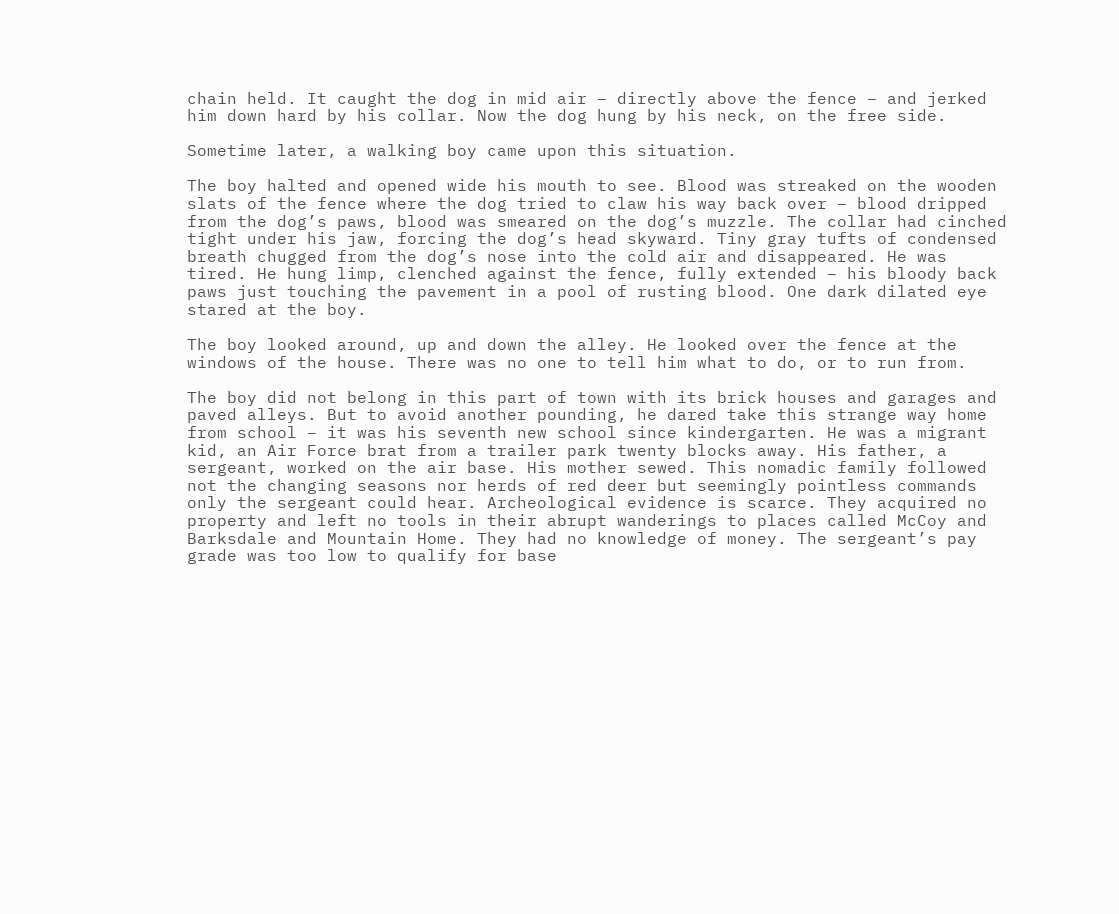chain held. It caught the dog in mid air – directly above the fence – and jerked him down hard by his collar. Now the dog hung by his neck, on the free side.

Sometime later, a walking boy came upon this situation.

The boy halted and opened wide his mouth to see. Blood was streaked on the wooden slats of the fence where the dog tried to claw his way back over – blood dripped from the dog’s paws, blood was smeared on the dog’s muzzle. The collar had cinched tight under his jaw, forcing the dog’s head skyward. Tiny gray tufts of condensed breath chugged from the dog’s nose into the cold air and disappeared. He was tired. He hung limp, clenched against the fence, fully extended – his bloody back paws just touching the pavement in a pool of rusting blood. One dark dilated eye stared at the boy.

The boy looked around, up and down the alley. He looked over the fence at the windows of the house. There was no one to tell him what to do, or to run from.

The boy did not belong in this part of town with its brick houses and garages and paved alleys. But to avoid another pounding, he dared take this strange way home from school – it was his seventh new school since kindergarten. He was a migrant kid, an Air Force brat from a trailer park twenty blocks away. His father, a sergeant, worked on the air base. His mother sewed. This nomadic family followed not the changing seasons nor herds of red deer but seemingly pointless commands only the sergeant could hear. Archeological evidence is scarce. They acquired no property and left no tools in their abrupt wanderings to places called McCoy and Barksdale and Mountain Home. They had no knowledge of money. The sergeant’s pay grade was too low to qualify for base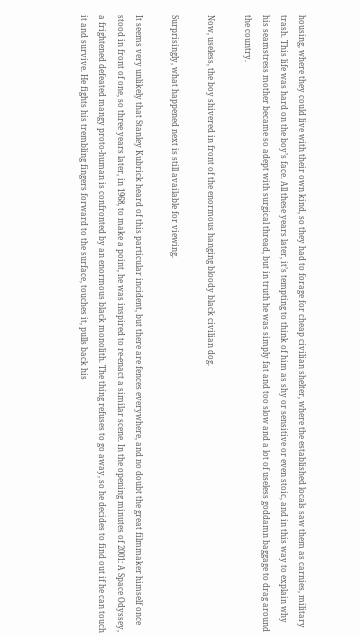housing, where they could live with their own kind, so they had to forage for cheap civilian shelter, where the established locals saw them as carnies, military trash. This life was hard on the boy’s face. All these years later, it’s tempting to think of him as shy or sensitive or even stoic, and in this way to explain why his seamstress mother became so adept with surgical thread, but in truth he was simply fat and too slow and a lot of useless goddamn baggage to drag around the country.

Now, useless, the boy shivered in front of the enormous hanging bloody black civilian dog.

Surprisingly, what happened next is still available for viewing.

It seems very unlikely that Stanley Kubrick heard of this particular incident, but there are fences everywhere, and no doubt the great filmmaker himself once stood in front of one, so three years later, in 1968, to make a point, he was inspired to re-enact a similar scene. In the opening minutes of 2001: A Space Odyssey, a frightened defeated mangy proto-human is confronted by an enormous black monolith. The thing refuses to go away, so he decides to find out if he can touch it and survive. He fights his trembling fingers forward to the surface, touches it, pulls back his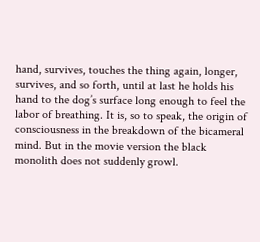hand, survives, touches the thing again, longer, survives, and so forth, until at last he holds his hand to the dog’s surface long enough to feel the labor of breathing. It is, so to speak, the origin of consciousness in the breakdown of the bicameral mind. But in the movie version the black monolith does not suddenly growl.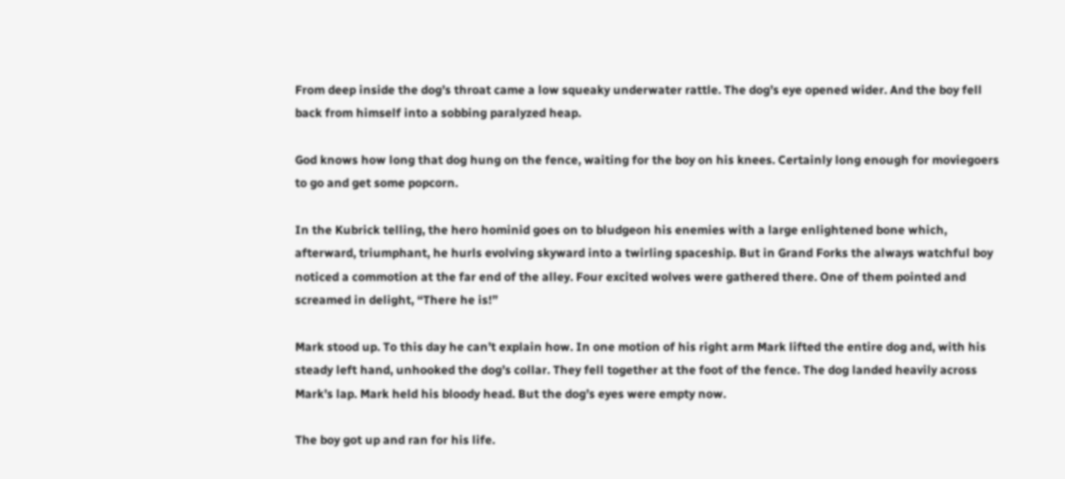From deep inside the dog’s throat came a low squeaky underwater rattle. The dog’s eye opened wider. And the boy fell back from himself into a sobbing paralyzed heap.

God knows how long that dog hung on the fence, waiting for the boy on his knees. Certainly long enough for moviegoers to go and get some popcorn.

In the Kubrick telling, the hero hominid goes on to bludgeon his enemies with a large enlightened bone which, afterward, triumphant, he hurls evolving skyward into a twirling spaceship. But in Grand Forks the always watchful boy noticed a commotion at the far end of the alley. Four excited wolves were gathered there. One of them pointed and screamed in delight, “There he is!”

Mark stood up. To this day he can’t explain how. In one motion of his right arm Mark lifted the entire dog and, with his steady left hand, unhooked the dog’s collar. They fell together at the foot of the fence. The dog landed heavily across Mark’s lap. Mark held his bloody head. But the dog’s eyes were empty now.

The boy got up and ran for his life.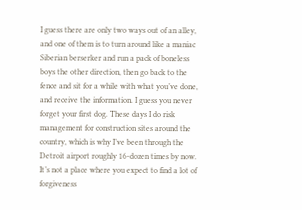I guess there are only two ways out of an alley, and one of them is to turn around like a maniac Siberian berserker and run a pack of boneless boys the other direction, then go back to the fence and sit for a while with what you’ve done, and receive the information. I guess you never forget your first dog. These days I do risk management for construction sites around the country, which is why I’ve been through the Detroit airport roughly 16-dozen times by now. It’s not a place where you expect to find a lot of forgiveness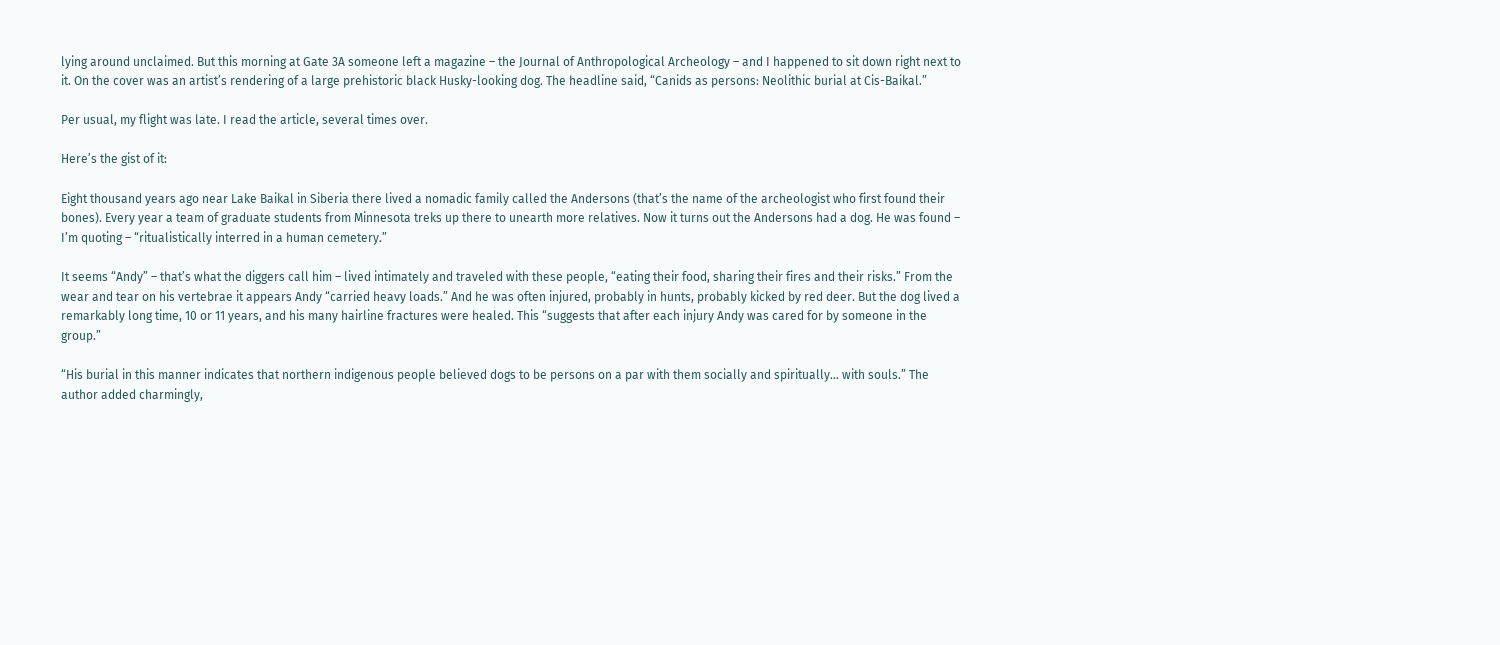lying around unclaimed. But this morning at Gate 3A someone left a magazine – the Journal of Anthropological Archeology – and I happened to sit down right next to it. On the cover was an artist’s rendering of a large prehistoric black Husky-looking dog. The headline said, “Canids as persons: Neolithic burial at Cis-Baikal.”

Per usual, my flight was late. I read the article, several times over.

Here’s the gist of it:

Eight thousand years ago near Lake Baikal in Siberia there lived a nomadic family called the Andersons (that’s the name of the archeologist who first found their bones). Every year a team of graduate students from Minnesota treks up there to unearth more relatives. Now it turns out the Andersons had a dog. He was found – I’m quoting – “ritualistically interred in a human cemetery.”

It seems “Andy” – that’s what the diggers call him – lived intimately and traveled with these people, “eating their food, sharing their fires and their risks.” From the wear and tear on his vertebrae it appears Andy “carried heavy loads.” And he was often injured, probably in hunts, probably kicked by red deer. But the dog lived a remarkably long time, 10 or 11 years, and his many hairline fractures were healed. This “suggests that after each injury Andy was cared for by someone in the group.”

“His burial in this manner indicates that northern indigenous people believed dogs to be persons on a par with them socially and spiritually… with souls.” The author added charmingly,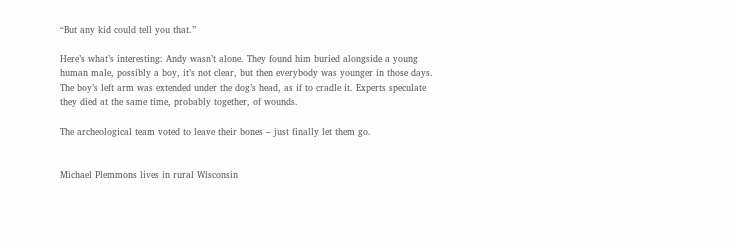“But any kid could tell you that.”

Here’s what’s interesting: Andy wasn’t alone. They found him buried alongside a young human male, possibly a boy, it’s not clear, but then everybody was younger in those days. The boy’s left arm was extended under the dog’s head, as if to cradle it. Experts speculate they died at the same time, probably together, of wounds.

The archeological team voted to leave their bones – just finally let them go.


Michael Plemmons lives in rural Wisconsin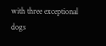with three exceptional dogs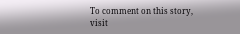To comment on this story, visit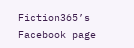Fiction365’s Facebook page